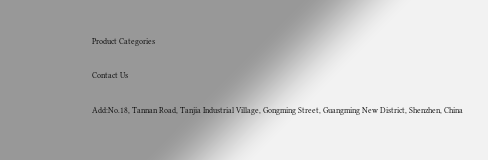Product Categories

Contact Us

Add:No.18, Tannan Road, Tanjia Industrial Village, Gongming Street, Guangming New District, Shenzhen, China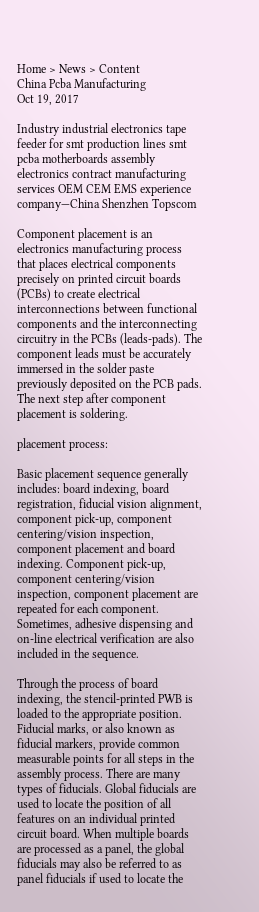Home > News > Content
China Pcba Manufacturing
Oct 19, 2017

Industry industrial electronics tape feeder for smt production lines smt pcba motherboards assembly electronics contract manufacturing services OEM CEM EMS experience company—China Shenzhen Topscom

Component placement is an electronics manufacturing process that places electrical components precisely on printed circuit boards (PCBs) to create electrical interconnections between functional components and the interconnecting circuitry in the PCBs (leads-pads). The component leads must be accurately immersed in the solder paste previously deposited on the PCB pads. The next step after component placement is soldering.

placement process:

Basic placement sequence generally includes: board indexing, board registration, fiducial vision alignment, component pick-up, component centering/vision inspection, component placement and board indexing. Component pick-up, component centering/vision inspection, component placement are repeated for each component. Sometimes, adhesive dispensing and on-line electrical verification are also included in the sequence.

Through the process of board indexing, the stencil-printed PWB is loaded to the appropriate position. Fiducial marks, or also known as fiducial markers, provide common measurable points for all steps in the assembly process. There are many types of fiducials. Global fiducials are used to locate the position of all features on an individual printed circuit board. When multiple boards are processed as a panel, the global fiducials may also be referred to as panel fiducials if used to locate the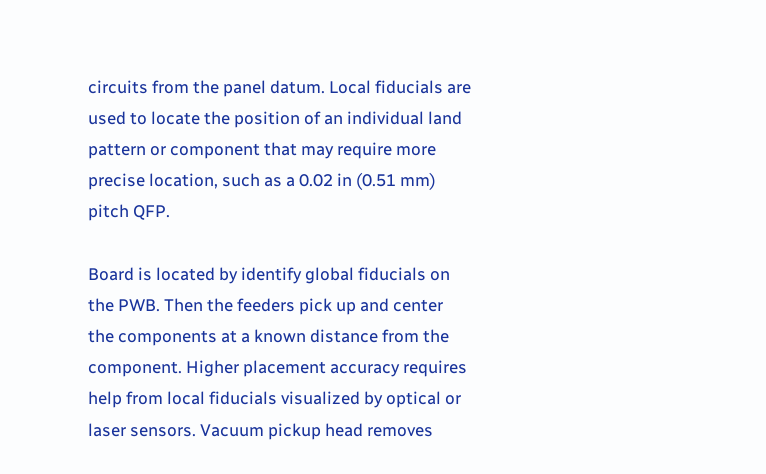circuits from the panel datum. Local fiducials are used to locate the position of an individual land pattern or component that may require more precise location, such as a 0.02 in (0.51 mm) pitch QFP.

Board is located by identify global fiducials on the PWB. Then the feeders pick up and center the components at a known distance from the component. Higher placement accuracy requires help from local fiducials visualized by optical or laser sensors. Vacuum pickup head removes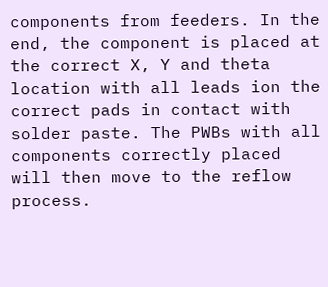components from feeders. In the end, the component is placed at the correct X, Y and theta location with all leads ion the correct pads in contact with solder paste. The PWBs with all components correctly placed will then move to the reflow process.